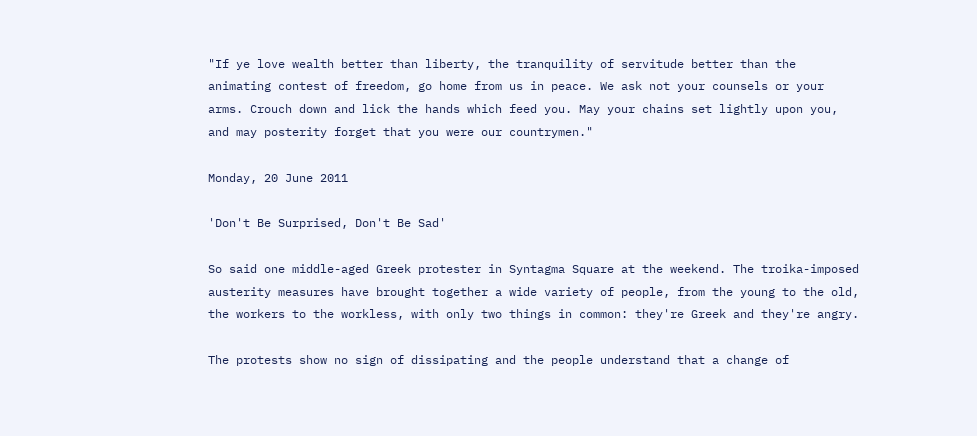"If ye love wealth better than liberty, the tranquility of servitude better than the animating contest of freedom, go home from us in peace. We ask not your counsels or your arms. Crouch down and lick the hands which feed you. May your chains set lightly upon you, and may posterity forget that you were our countrymen."

Monday, 20 June 2011

'Don't Be Surprised, Don't Be Sad'

So said one middle-aged Greek protester in Syntagma Square at the weekend. The troika-imposed austerity measures have brought together a wide variety of people, from the young to the old, the workers to the workless, with only two things in common: they're Greek and they're angry.

The protests show no sign of dissipating and the people understand that a change of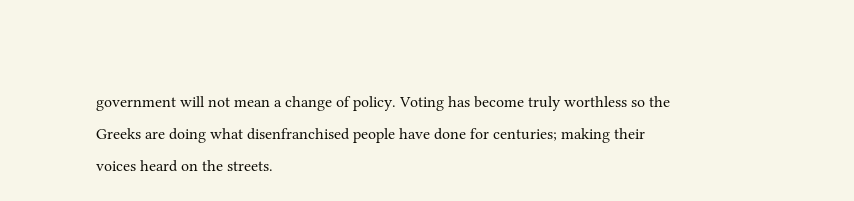government will not mean a change of policy. Voting has become truly worthless so the Greeks are doing what disenfranchised people have done for centuries; making their voices heard on the streets.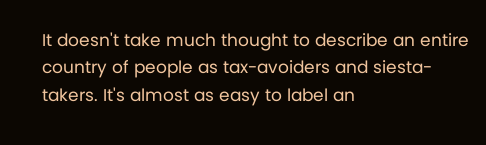It doesn't take much thought to describe an entire country of people as tax-avoiders and siesta-takers. It's almost as easy to label an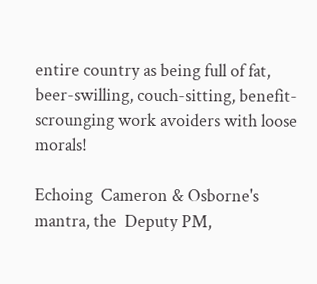entire country as being full of fat, beer-swilling, couch-sitting, benefit-scrounging work avoiders with loose morals!

Echoing  Cameron & Osborne's mantra, the  Deputy PM,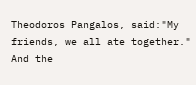Theodoros Pangalos, said:"My friends, we all ate together." And the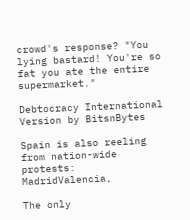crowd's response? "You lying bastard! You're so fat you ate the entire supermarket."

Debtocracy International Version by BitsnBytes

Spain is also reeling from nation-wide protests:  MadridValencia,

The only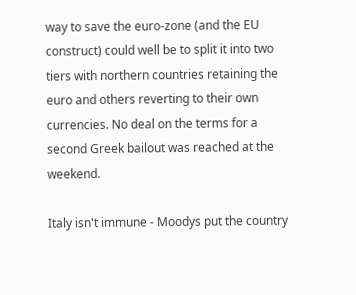way to save the euro-zone (and the EU construct) could well be to split it into two tiers with northern countries retaining the euro and others reverting to their own currencies. No deal on the terms for a second Greek bailout was reached at the weekend.

Italy isn't immune - Moodys put the country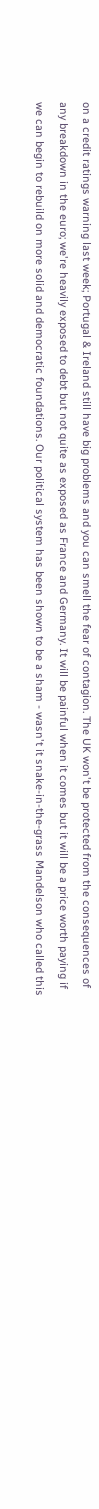on a credit ratings warning last week; Portugal & Ireland still have big problems and you can smell the fear of contagion. The UK won't be protected from the consequences of any breakdown in the euro; we're heavily exposed to debt but not quite as exposed as France and Germany. It will be painful when it comes but it will be a price worth paying if we can begin to rebuild on more solid and democratic foundations. Our political system has been shown to be a sham - wasn't it snake-in-the-grass Mandelson who called this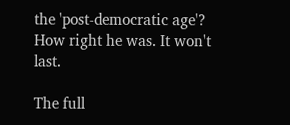the 'post-democratic age'? How right he was. It won't last.

The full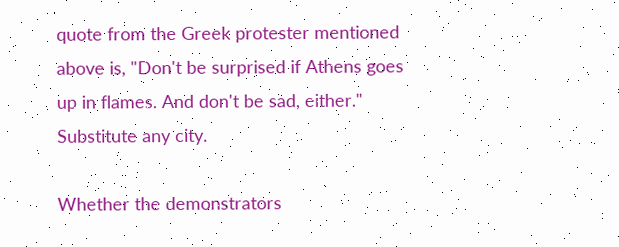quote from the Greek protester mentioned above is, "Don't be surprised if Athens goes up in flames. And don't be sad, either." Substitute any city.

Whether the demonstrators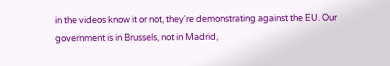in the videos know it or not, they're demonstrating against the EU. Our government is in Brussels, not in Madrid,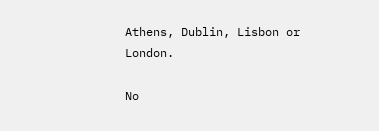Athens, Dublin, Lisbon or London.

No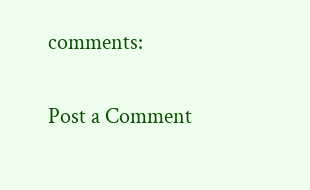comments:

Post a Comment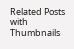Related Posts with Thumbnails